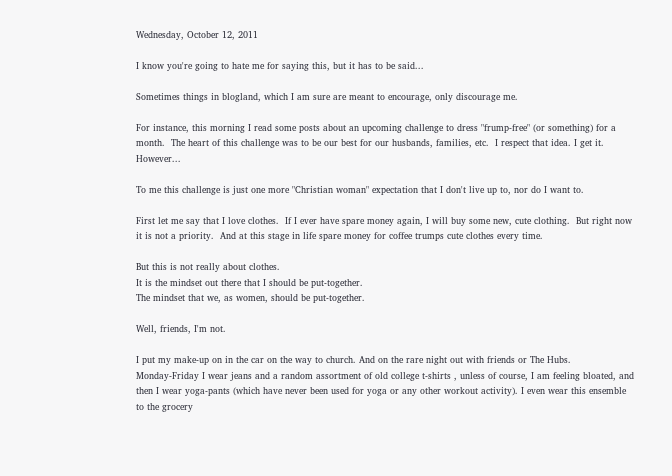Wednesday, October 12, 2011

I know you're going to hate me for saying this, but it has to be said...

Sometimes things in blogland, which I am sure are meant to encourage, only discourage me.

For instance, this morning I read some posts about an upcoming challenge to dress "frump-free" (or something) for a month.  The heart of this challenge was to be our best for our husbands, families, etc.  I respect that idea. I get it.   However...

To me this challenge is just one more "Christian woman" expectation that I don't live up to, nor do I want to.

First let me say that I love clothes.  If I ever have spare money again, I will buy some new, cute clothing.  But right now it is not a priority.  And at this stage in life spare money for coffee trumps cute clothes every time.

But this is not really about clothes.
It is the mindset out there that I should be put-together.
The mindset that we, as women, should be put-together.

Well, friends, I'm not.

I put my make-up on in the car on the way to church. And on the rare night out with friends or The Hubs.
Monday-Friday I wear jeans and a random assortment of old college t-shirts , unless of course, I am feeling bloated, and then I wear yoga-pants (which have never been used for yoga or any other workout activity). I even wear this ensemble to the grocery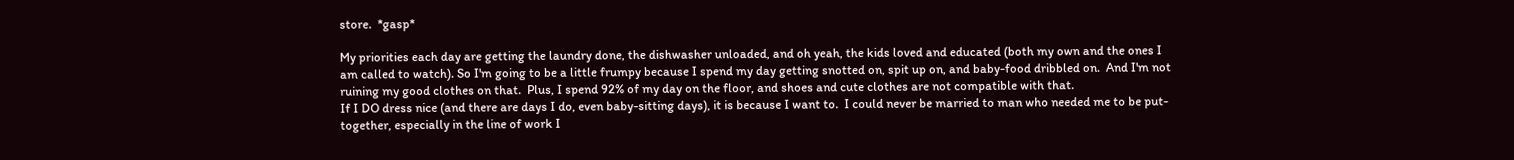store.  *gasp*

My priorities each day are getting the laundry done, the dishwasher unloaded, and oh yeah, the kids loved and educated (both my own and the ones I am called to watch). So I'm going to be a little frumpy because I spend my day getting snotted on, spit up on, and baby-food dribbled on.  And I'm not ruining my good clothes on that.  Plus, I spend 92% of my day on the floor, and shoes and cute clothes are not compatible with that.
If I DO dress nice (and there are days I do, even baby-sitting days), it is because I want to.  I could never be married to man who needed me to be put-together, especially in the line of work I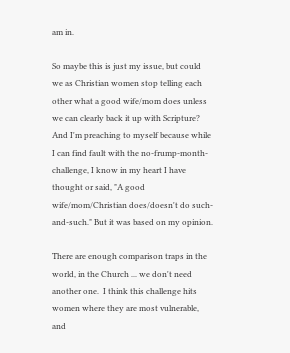am in.

So maybe this is just my issue, but could we as Christian women stop telling each other what a good wife/mom does unless we can clearly back it up with Scripture?  And I'm preaching to myself because while I can find fault with the no-frump-month-challenge, I know in my heart I have thought or said, "A good wife/mom/Christian does/doesn't do such-and-such." But it was based on my opinion.

There are enough comparison traps in the world, in the Church ... we don't need another one.  I think this challenge hits women where they are most vulnerable, and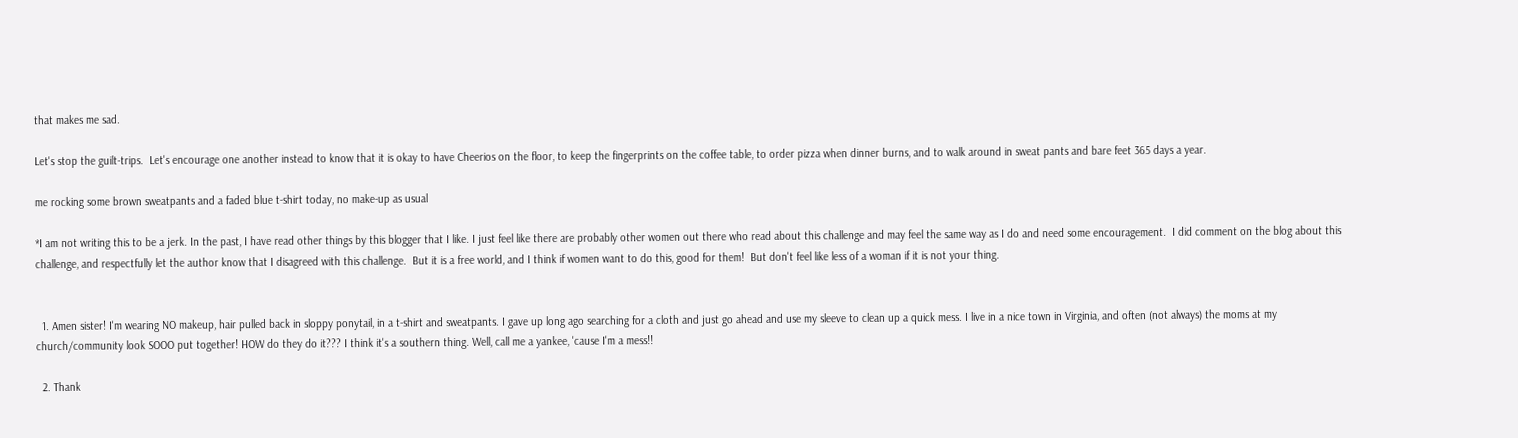that makes me sad.

Let's stop the guilt-trips.  Let's encourage one another instead to know that it is okay to have Cheerios on the floor, to keep the fingerprints on the coffee table, to order pizza when dinner burns, and to walk around in sweat pants and bare feet 365 days a year.

me rocking some brown sweatpants and a faded blue t-shirt today, no make-up as usual

*I am not writing this to be a jerk. In the past, I have read other things by this blogger that I like. I just feel like there are probably other women out there who read about this challenge and may feel the same way as I do and need some encouragement.  I did comment on the blog about this challenge, and respectfully let the author know that I disagreed with this challenge.  But it is a free world, and I think if women want to do this, good for them!  But don't feel like less of a woman if it is not your thing.


  1. Amen sister! I'm wearing NO makeup, hair pulled back in sloppy ponytail, in a t-shirt and sweatpants. I gave up long ago searching for a cloth and just go ahead and use my sleeve to clean up a quick mess. I live in a nice town in Virginia, and often (not always) the moms at my church/community look SOOO put together! HOW do they do it??? I think it's a southern thing. Well, call me a yankee, 'cause I'm a mess!!

  2. Thank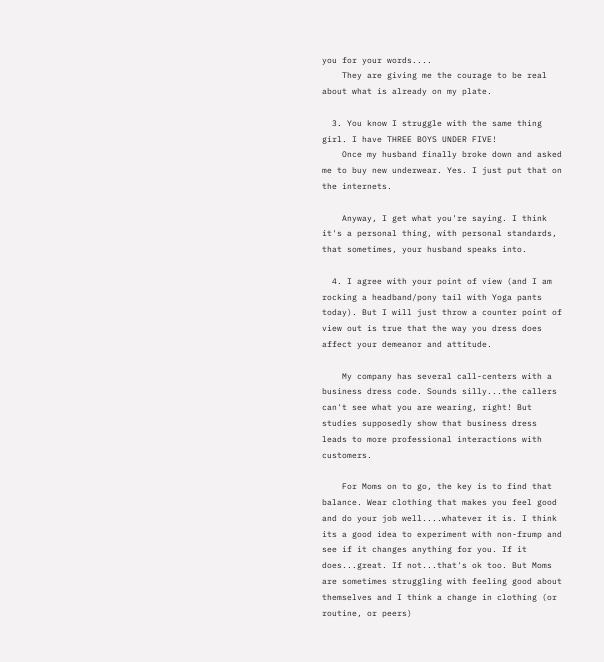you for your words....
    They are giving me the courage to be real about what is already on my plate.

  3. You know I struggle with the same thing girl. I have THREE BOYS UNDER FIVE!
    Once my husband finally broke down and asked me to buy new underwear. Yes. I just put that on the internets.

    Anyway, I get what you're saying. I think it's a personal thing, with personal standards, that sometimes, your husband speaks into.

  4. I agree with your point of view (and I am rocking a headband/pony tail with Yoga pants today). But I will just throw a counter point of view out is true that the way you dress does affect your demeanor and attitude.

    My company has several call-centers with a business dress code. Sounds silly...the callers can't see what you are wearing, right! But studies supposedly show that business dress leads to more professional interactions with customers.

    For Moms on to go, the key is to find that balance. Wear clothing that makes you feel good and do your job well....whatever it is. I think its a good idea to experiment with non-frump and see if it changes anything for you. If it does...great. If not...that's ok too. But Moms are sometimes struggling with feeling good about themselves and I think a change in clothing (or routine, or peers)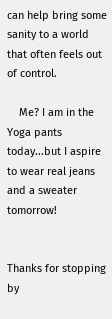can help bring some sanity to a world that often feels out of control.

    Me? I am in the Yoga pants today...but I aspire to wear real jeans and a sweater tomorrow!


Thanks for stopping by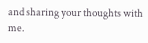and sharing your thoughts with me.